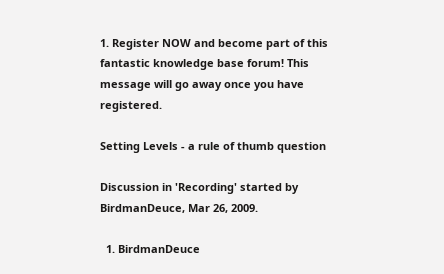1. Register NOW and become part of this fantastic knowledge base forum! This message will go away once you have registered.

Setting Levels - a rule of thumb question

Discussion in 'Recording' started by BirdmanDeuce, Mar 26, 2009.

  1. BirdmanDeuce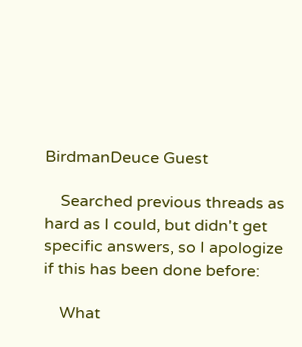BirdmanDeuce Guest

    Searched previous threads as hard as I could, but didn't get specific answers, so I apologize if this has been done before:

    What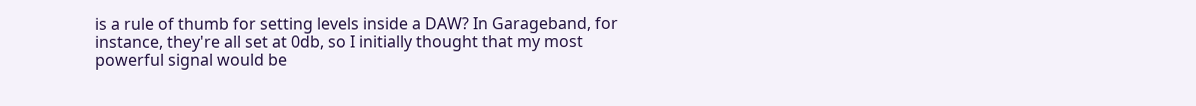is a rule of thumb for setting levels inside a DAW? In Garageband, for instance, they're all set at 0db, so I initially thought that my most powerful signal would be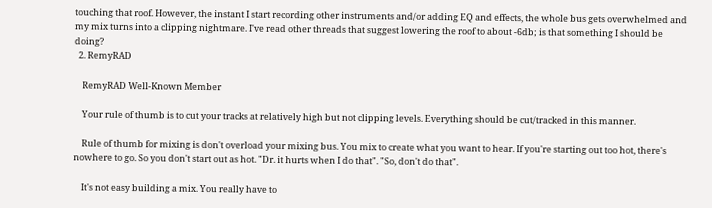touching that roof. However, the instant I start recording other instruments and/or adding EQ and effects, the whole bus gets overwhelmed and my mix turns into a clipping nightmare. I've read other threads that suggest lowering the roof to about -6db; is that something I should be doing?
  2. RemyRAD

    RemyRAD Well-Known Member

    Your rule of thumb is to cut your tracks at relatively high but not clipping levels. Everything should be cut/tracked in this manner.

    Rule of thumb for mixing is don't overload your mixing bus. You mix to create what you want to hear. If you're starting out too hot, there's nowhere to go. So you don't start out as hot. "Dr. it hurts when I do that". "So, don't do that".

    It's not easy building a mix. You really have to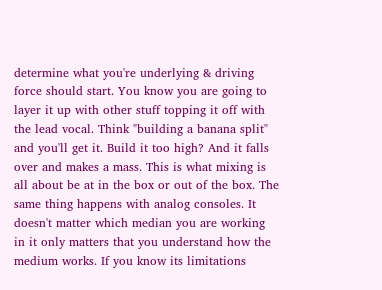determine what you're underlying & driving force should start. You know you are going to layer it up with other stuff topping it off with the lead vocal. Think "building a banana split" and you'll get it. Build it too high? And it falls over and makes a mass. This is what mixing is all about be at in the box or out of the box. The same thing happens with analog consoles. It doesn't matter which median you are working in it only matters that you understand how the medium works. If you know its limitations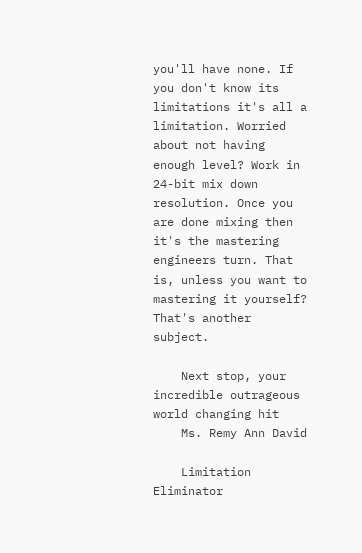you'll have none. If you don't know its limitations it's all a limitation. Worried about not having enough level? Work in 24-bit mix down resolution. Once you are done mixing then it's the mastering engineers turn. That is, unless you want to mastering it yourself? That's another subject.

    Next stop, your incredible outrageous world changing hit
    Ms. Remy Ann David

    Limitation Eliminator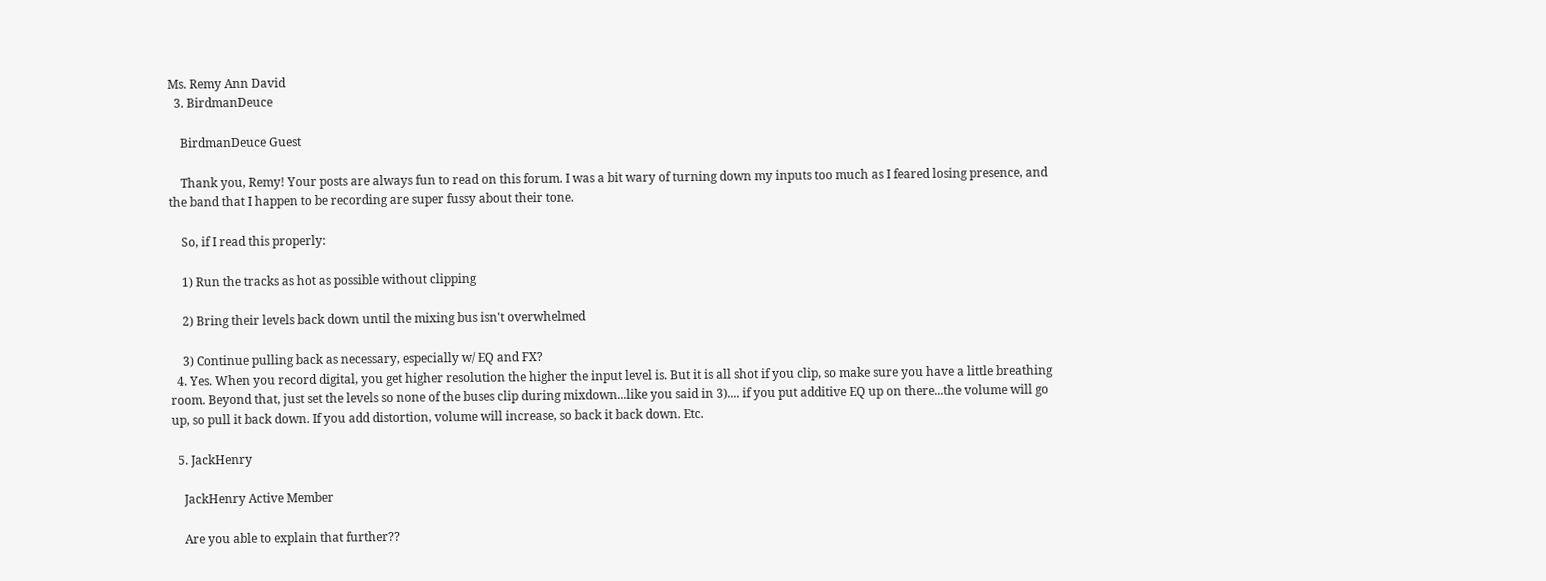Ms. Remy Ann David
  3. BirdmanDeuce

    BirdmanDeuce Guest

    Thank you, Remy! Your posts are always fun to read on this forum. I was a bit wary of turning down my inputs too much as I feared losing presence, and the band that I happen to be recording are super fussy about their tone.

    So, if I read this properly:

    1) Run the tracks as hot as possible without clipping

    2) Bring their levels back down until the mixing bus isn't overwhelmed

    3) Continue pulling back as necessary, especially w/ EQ and FX?
  4. Yes. When you record digital, you get higher resolution the higher the input level is. But it is all shot if you clip, so make sure you have a little breathing room. Beyond that, just set the levels so none of the buses clip during mixdown...like you said in 3).... if you put additive EQ up on there...the volume will go up, so pull it back down. If you add distortion, volume will increase, so back it back down. Etc.

  5. JackHenry

    JackHenry Active Member

    Are you able to explain that further??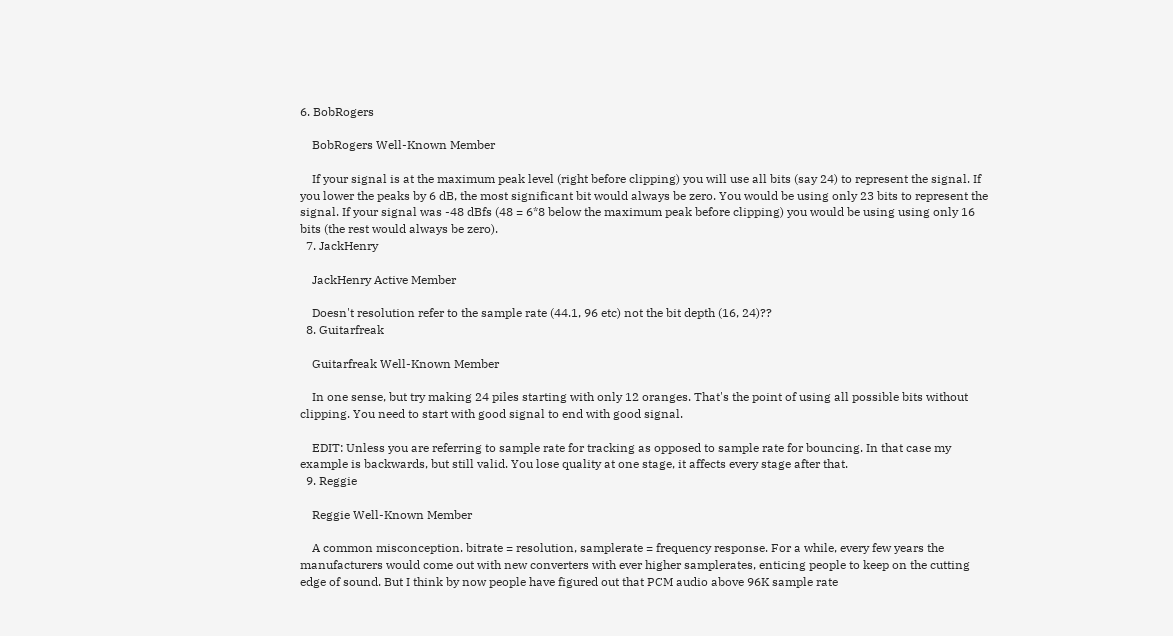6. BobRogers

    BobRogers Well-Known Member

    If your signal is at the maximum peak level (right before clipping) you will use all bits (say 24) to represent the signal. If you lower the peaks by 6 dB, the most significant bit would always be zero. You would be using only 23 bits to represent the signal. If your signal was -48 dBfs (48 = 6*8 below the maximum peak before clipping) you would be using using only 16 bits (the rest would always be zero).
  7. JackHenry

    JackHenry Active Member

    Doesn't resolution refer to the sample rate (44.1, 96 etc) not the bit depth (16, 24)??
  8. Guitarfreak

    Guitarfreak Well-Known Member

    In one sense, but try making 24 piles starting with only 12 oranges. That's the point of using all possible bits without clipping. You need to start with good signal to end with good signal.

    EDIT: Unless you are referring to sample rate for tracking as opposed to sample rate for bouncing. In that case my example is backwards, but still valid. You lose quality at one stage, it affects every stage after that.
  9. Reggie

    Reggie Well-Known Member

    A common misconception. bitrate = resolution, samplerate = frequency response. For a while, every few years the manufacturers would come out with new converters with ever higher samplerates, enticing people to keep on the cutting edge of sound. But I think by now people have figured out that PCM audio above 96K sample rate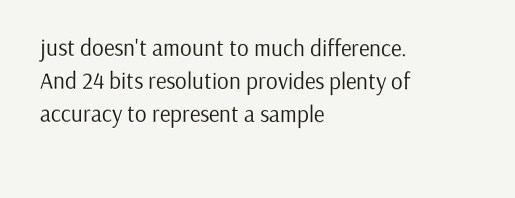just doesn't amount to much difference. And 24 bits resolution provides plenty of accuracy to represent a sample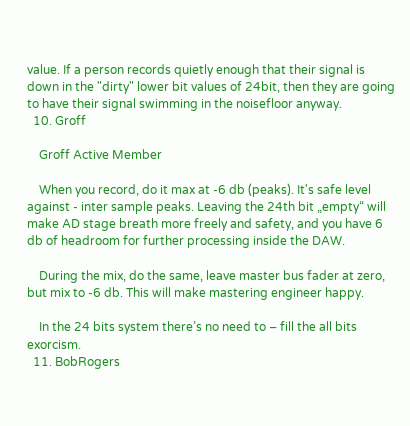value. If a person records quietly enough that their signal is down in the "dirty" lower bit values of 24bit, then they are going to have their signal swimming in the noisefloor anyway.
  10. Groff

    Groff Active Member

    When you record, do it max at -6 db (peaks). It's safe level against - inter sample peaks. Leaving the 24th bit „empty“ will make AD stage breath more freely and safety, and you have 6 db of headroom for further processing inside the DAW.

    During the mix, do the same, leave master bus fader at zero, but mix to -6 db. This will make mastering engineer happy.

    In the 24 bits system there’s no need to – fill the all bits exorcism.
  11. BobRogers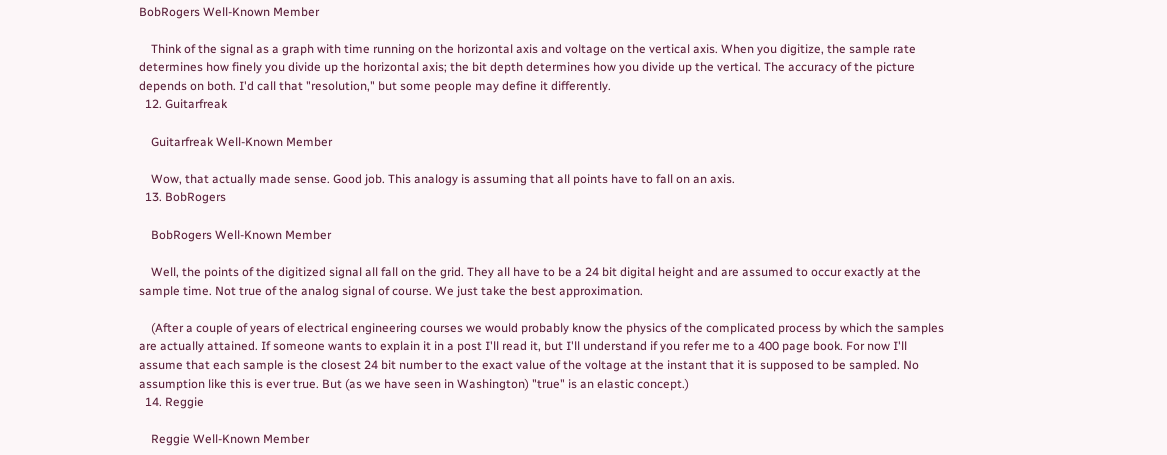BobRogers Well-Known Member

    Think of the signal as a graph with time running on the horizontal axis and voltage on the vertical axis. When you digitize, the sample rate determines how finely you divide up the horizontal axis; the bit depth determines how you divide up the vertical. The accuracy of the picture depends on both. I'd call that "resolution," but some people may define it differently.
  12. Guitarfreak

    Guitarfreak Well-Known Member

    Wow, that actually made sense. Good job. This analogy is assuming that all points have to fall on an axis.
  13. BobRogers

    BobRogers Well-Known Member

    Well, the points of the digitized signal all fall on the grid. They all have to be a 24 bit digital height and are assumed to occur exactly at the sample time. Not true of the analog signal of course. We just take the best approximation.

    (After a couple of years of electrical engineering courses we would probably know the physics of the complicated process by which the samples are actually attained. If someone wants to explain it in a post I'll read it, but I'll understand if you refer me to a 400 page book. For now I'll assume that each sample is the closest 24 bit number to the exact value of the voltage at the instant that it is supposed to be sampled. No assumption like this is ever true. But (as we have seen in Washington) "true" is an elastic concept.)
  14. Reggie

    Reggie Well-Known Member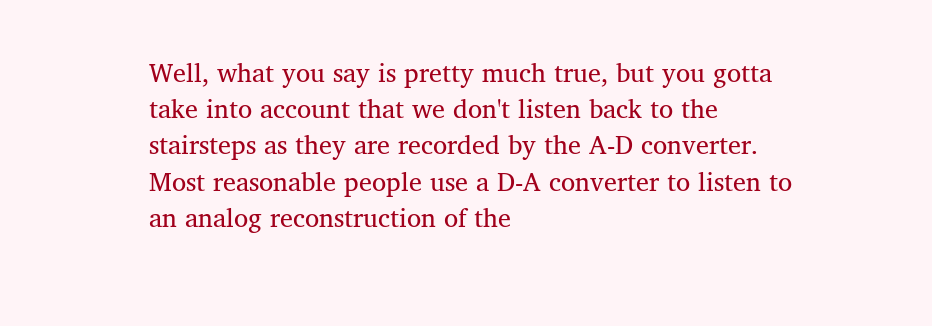Well, what you say is pretty much true, but you gotta take into account that we don't listen back to the stairsteps as they are recorded by the A-D converter. Most reasonable people use a D-A converter to listen to an analog reconstruction of the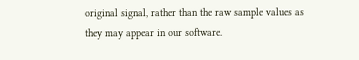original signal, rather than the raw sample values as they may appear in our software.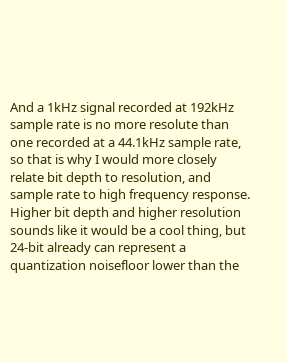And a 1kHz signal recorded at 192kHz sample rate is no more resolute than one recorded at a 44.1kHz sample rate, so that is why I would more closely relate bit depth to resolution, and sample rate to high frequency response. Higher bit depth and higher resolution sounds like it would be a cool thing, but 24-bit already can represent a quantization noisefloor lower than the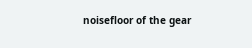noisefloor of the gear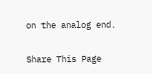on the analog end.

Share This Page